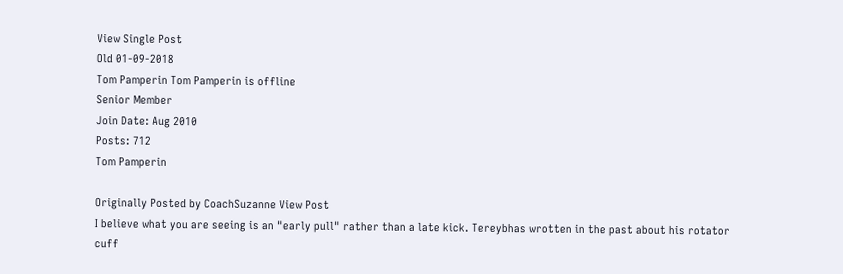View Single Post
Old 01-09-2018
Tom Pamperin Tom Pamperin is offline
Senior Member
Join Date: Aug 2010
Posts: 712
Tom Pamperin

Originally Posted by CoachSuzanne View Post
I believe what you are seeing is an "early pull" rather than a late kick. Tereybhas wrotten in the past about his rotator cuff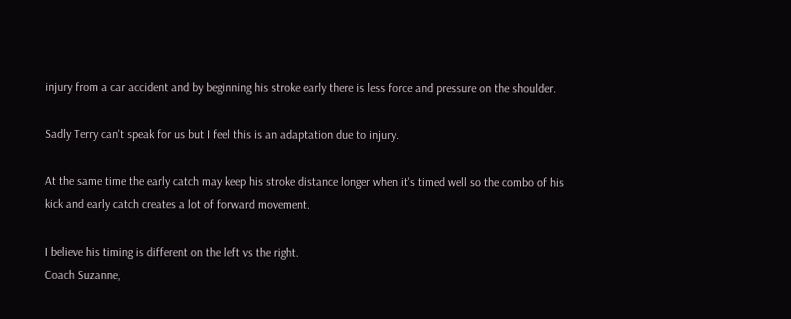injury from a car accident and by beginning his stroke early there is less force and pressure on the shoulder.

Sadly Terry can't speak for us but I feel this is an adaptation due to injury.

At the same time the early catch may keep his stroke distance longer when it's timed well so the combo of his kick and early catch creates a lot of forward movement.

I believe his timing is different on the left vs the right.
Coach Suzanne,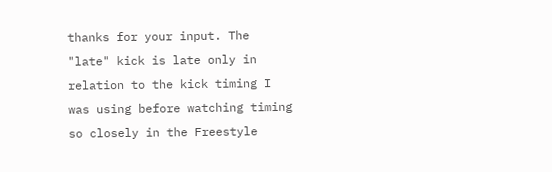thanks for your input. The "late" kick is late only in relation to the kick timing I was using before watching timing so closely in the Freestyle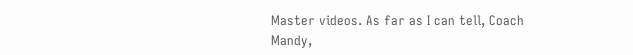Master videos. As far as I can tell, Coach Mandy,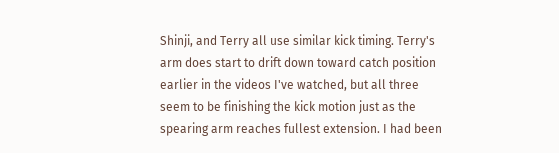Shinji, and Terry all use similar kick timing. Terry's arm does start to drift down toward catch position earlier in the videos I've watched, but all three seem to be finishing the kick motion just as the spearing arm reaches fullest extension. I had been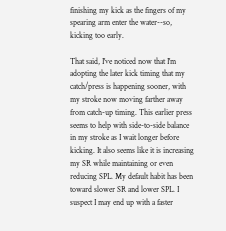finishing my kick as the fingers of my spearing arm enter the water--so, kicking too early.

That said, I've noticed now that I'm adopting the later kick timing that my catch/press is happening sooner, with my stroke now moving farther away from catch-up timing. This earlier press seems to help with side-to-side balance in my stroke as I wait longer before kicking. It also seems like it is increasing my SR while maintaining or even reducing SPL. My default habit has been toward slower SR and lower SPL. I suspect I may end up with a faster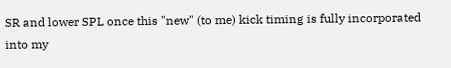SR and lower SPL once this "new" (to me) kick timing is fully incorporated into my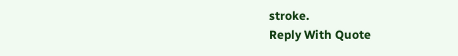stroke.
Reply With Quote